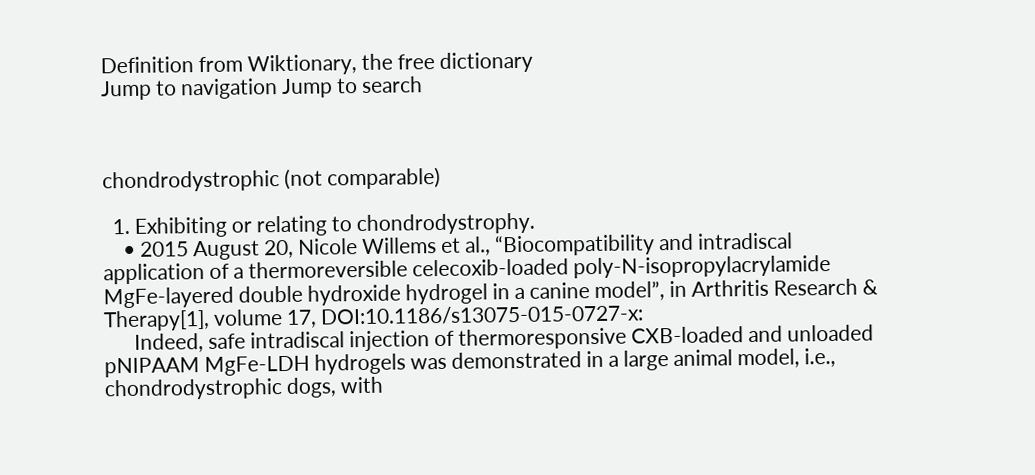Definition from Wiktionary, the free dictionary
Jump to navigation Jump to search



chondrodystrophic (not comparable)

  1. Exhibiting or relating to chondrodystrophy.
    • 2015 August 20, Nicole Willems et al., “Biocompatibility and intradiscal application of a thermoreversible celecoxib-loaded poly-N-isopropylacrylamide MgFe-layered double hydroxide hydrogel in a canine model”, in Arthritis Research & Therapy[1], volume 17, DOI:10.1186/s13075-015-0727-x:
      Indeed, safe intradiscal injection of thermoresponsive CXB-loaded and unloaded pNIPAAM MgFe-LDH hydrogels was demonstrated in a large animal model, i.e., chondrodystrophic dogs, with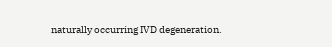naturally occurring IVD degeneration.